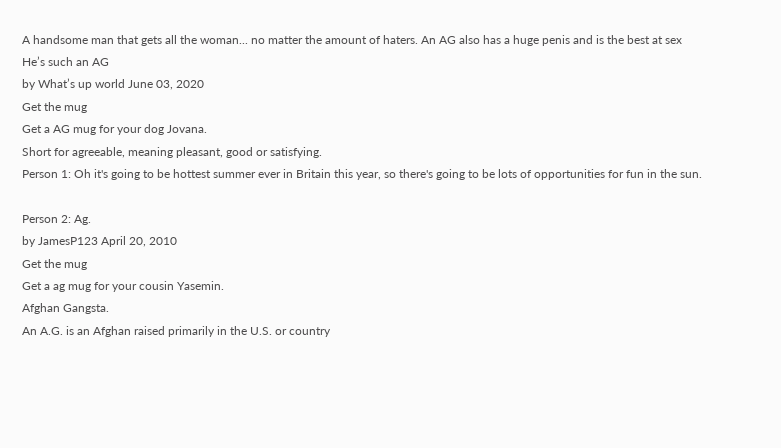A handsome man that gets all the woman... no matter the amount of haters. An AG also has a huge penis and is the best at sex
He’s such an AG
by What’s up world June 03, 2020
Get the mug
Get a AG mug for your dog Jovana.
Short for agreeable, meaning pleasant, good or satisfying.
Person 1: Oh it's going to be hottest summer ever in Britain this year, so there's going to be lots of opportunities for fun in the sun.

Person 2: Ag.
by JamesP123 April 20, 2010
Get the mug
Get a ag mug for your cousin Yasemin.
Afghan Gangsta.
An A.G. is an Afghan raised primarily in the U.S. or country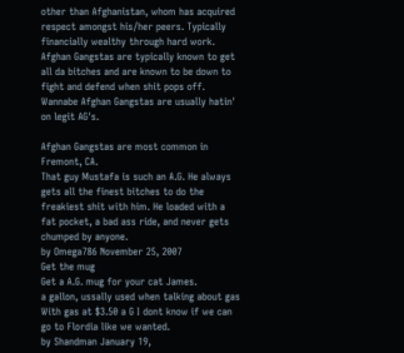other than Afghanistan, whom has acquired respect amongst his/her peers. Typically financially wealthy through hard work. Afghan Gangstas are typically known to get all da bitches and are known to be down to fight and defend when shit pops off. Wannabe Afghan Gangstas are usually hatin' on legit AG's.

Afghan Gangstas are most common in Fremont, CA.
That guy Mustafa is such an A.G. He always gets all the finest bitches to do the freakiest shit with him. He loaded with a fat pocket, a bad ass ride, and never gets chumped by anyone.
by Omega786 November 25, 2007
Get the mug
Get a A.G. mug for your cat James.
a gallon, ussally used when talking about gas
With gas at $3.50 a G I dont know if we can go to Flordia like we wanted.
by Shandman January 19,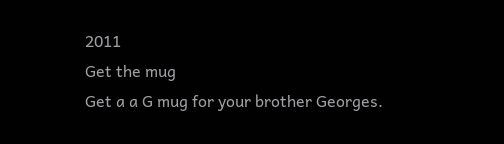2011
Get the mug
Get a a G mug for your brother Georges.